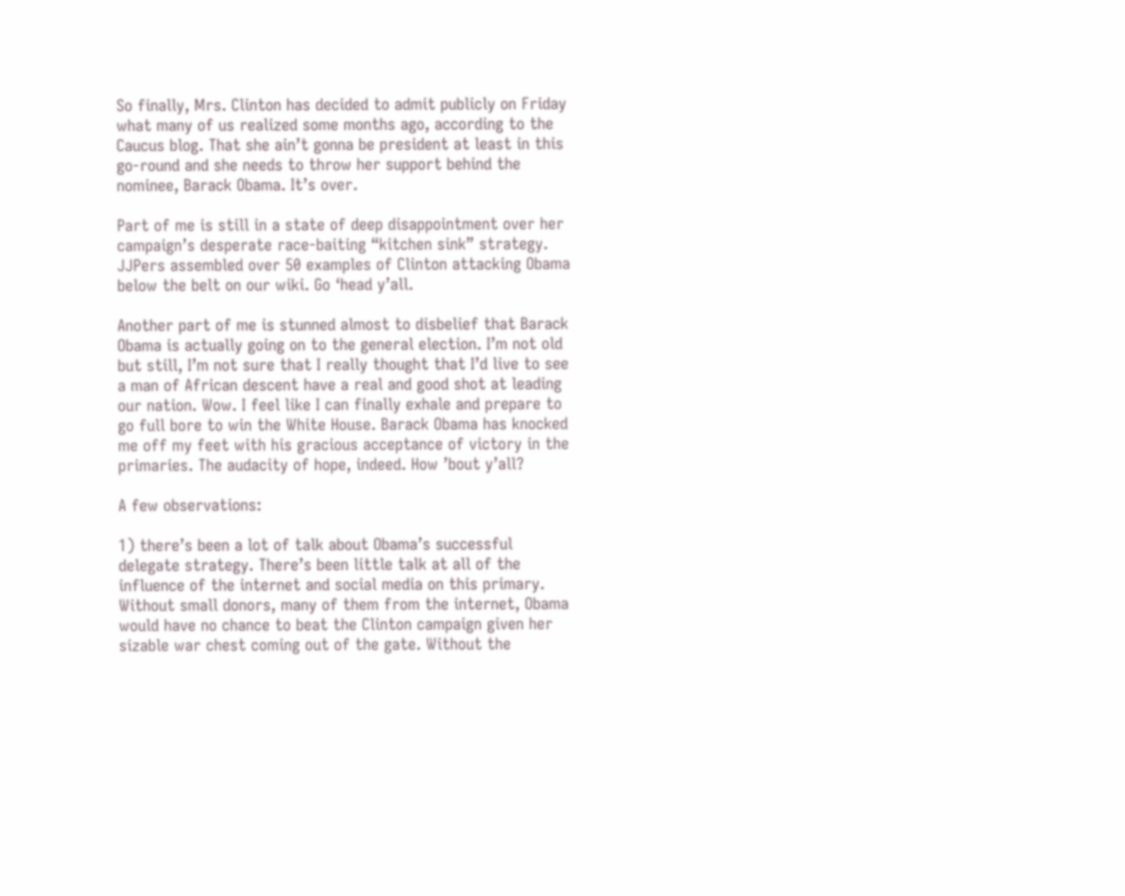So finally, Mrs. Clinton has decided to admit publicly on Friday what many of us realized some months ago, according to the Caucus blog. That she ain’t gonna be president at least in this go-round and she needs to throw her support behind the nominee, Barack Obama. It’s over.

Part of me is still in a state of deep disappointment over her campaign’s desperate race-baiting “kitchen sink” strategy. JJPers assembled over 50 examples of Clinton attacking Obama below the belt on our wiki. Go ‘head y’all.

Another part of me is stunned almost to disbelief that Barack Obama is actually going on to the general election. I’m not old but still, I’m not sure that I really thought that I’d live to see a man of African descent have a real and good shot at leading our nation. Wow. I feel like I can finally exhale and prepare to go full bore to win the White House. Barack Obama has knocked me off my feet with his gracious acceptance of victory in the primaries. The audacity of hope, indeed. How ’bout y’all?

A few observations:

1) there’s been a lot of talk about Obama’s successful delegate strategy. There’s been little talk at all of the influence of the internet and social media on this primary. Without small donors, many of them from the internet, Obama would have no chance to beat the Clinton campaign given her sizable war chest coming out of the gate. Without the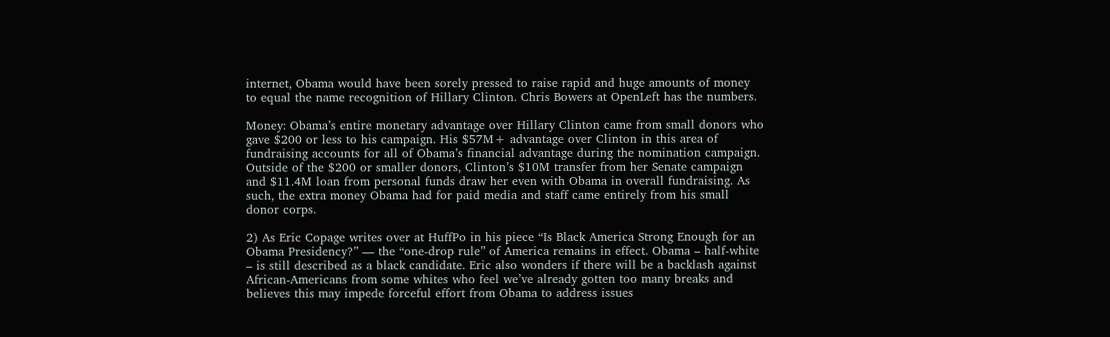internet, Obama would have been sorely pressed to raise rapid and huge amounts of money to equal the name recognition of Hillary Clinton. Chris Bowers at OpenLeft has the numbers.

Money: Obama’s entire monetary advantage over Hillary Clinton came from small donors who gave $200 or less to his campaign. His $57M+ advantage over Clinton in this area of fundraising accounts for all of Obama’s financial advantage during the nomination campaign. Outside of the $200 or smaller donors, Clinton’s $10M transfer from her Senate campaign and $11.4M loan from personal funds draw her even with Obama in overall fundraising. As such, the extra money Obama had for paid media and staff came entirely from his small donor corps.

2) As Eric Copage writes over at HuffPo in his piece “Is Black America Strong Enough for an Obama Presidency?” — the “one-drop rule” of America remains in effect. Obama – half-white – is still described as a black candidate. Eric also wonders if there will be a backlash against African-Americans from some whites who feel we’ve already gotten too many breaks and believes this may impede forceful effort from Obama to address issues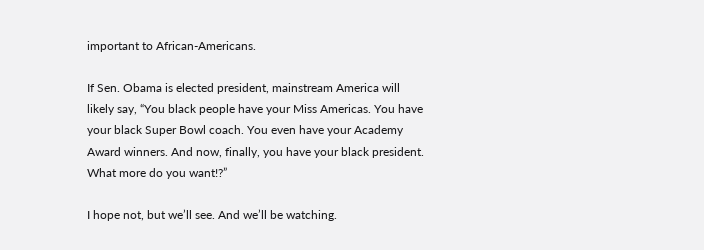important to African-Americans.

If Sen. Obama is elected president, mainstream America will likely say, “You black people have your Miss Americas. You have your black Super Bowl coach. You even have your Academy Award winners. And now, finally, you have your black president. What more do you want!?”

I hope not, but we’ll see. And we’ll be watching.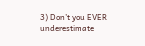3) Don’t you EVER underestimate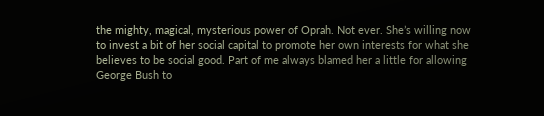the mighty, magical, mysterious power of Oprah. Not ever. She’s willing now to invest a bit of her social capital to promote her own interests for what she believes to be social good. Part of me always blamed her a little for allowing George Bush to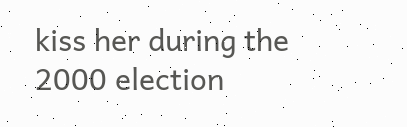kiss her during the 2000 election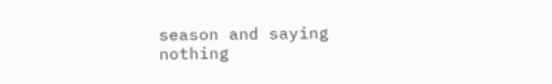season and saying nothing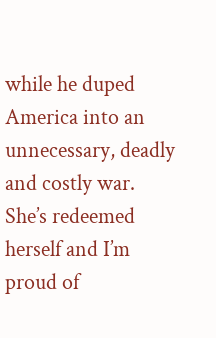while he duped America into an unnecessary, deadly and costly war. She’s redeemed herself and I’m proud of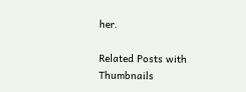her.

Related Posts with Thumbnails